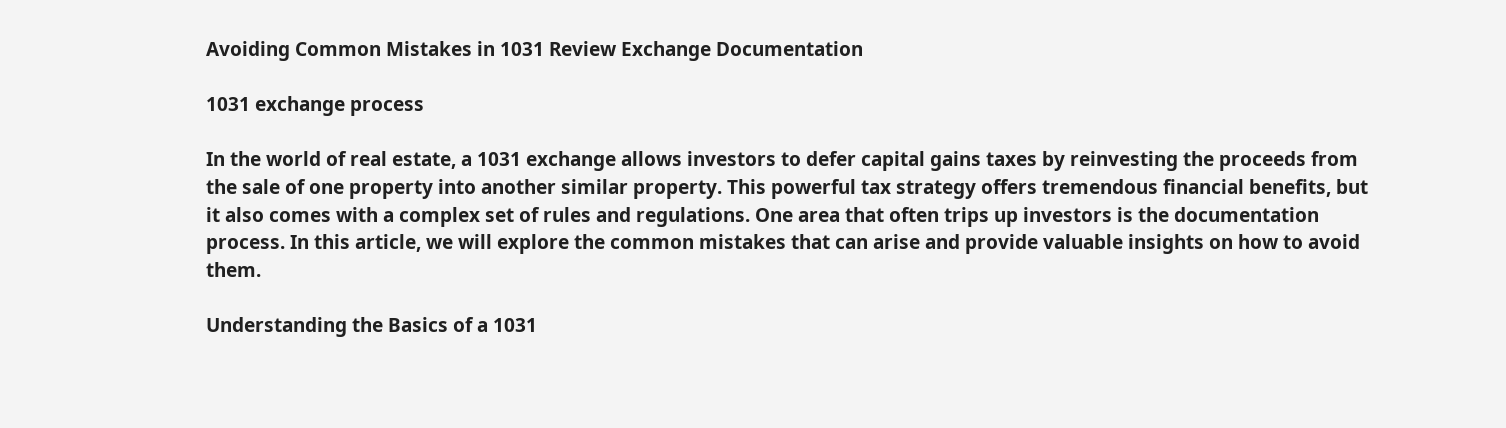Avoiding Common Mistakes in 1031 Review Exchange Documentation

1031 exchange process

In the world of real estate, a 1031 exchange allows investors to defer capital gains taxes by reinvesting the proceeds from the sale of one property into another similar property. This powerful tax strategy offers tremendous financial benefits, but it also comes with a complex set of rules and regulations. One area that often trips up investors is the documentation process. In this article, we will explore the common mistakes that can arise and provide valuable insights on how to avoid them.

Understanding the Basics of a 1031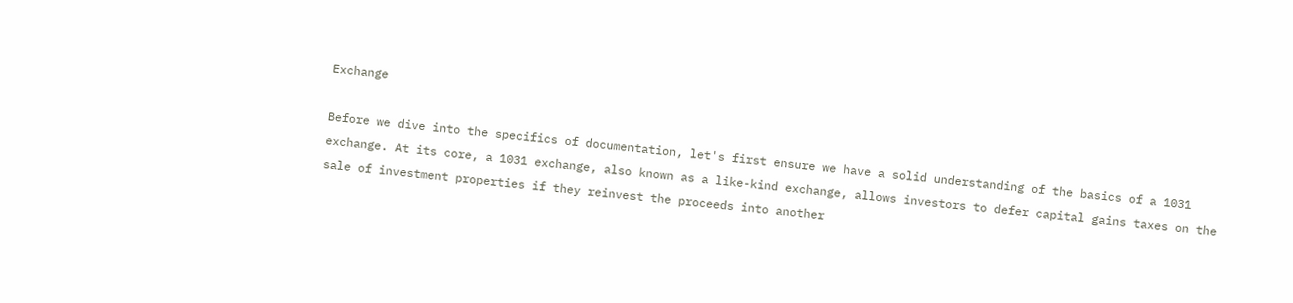Exchange

Before we dive into the specifics of documentation, let's first ensure we have a solid understanding of the basics of a 1031 exchange. At its core, a 1031 exchange, also known as a like-kind exchange, allows investors to defer capital gains taxes on the sale of investment properties if they reinvest the proceeds into another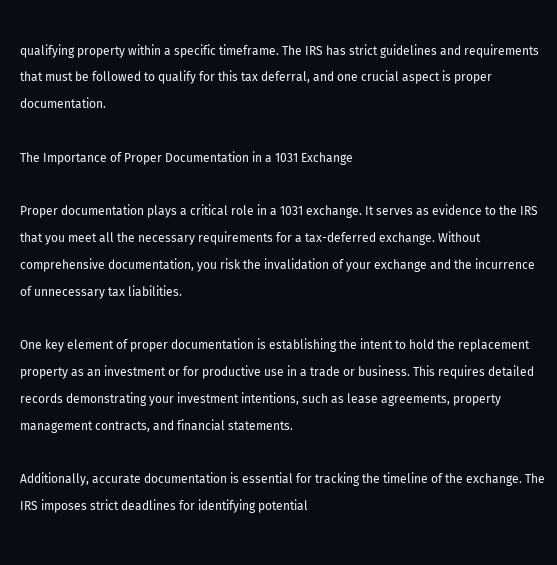qualifying property within a specific timeframe. The IRS has strict guidelines and requirements that must be followed to qualify for this tax deferral, and one crucial aspect is proper documentation.

The Importance of Proper Documentation in a 1031 Exchange

Proper documentation plays a critical role in a 1031 exchange. It serves as evidence to the IRS that you meet all the necessary requirements for a tax-deferred exchange. Without comprehensive documentation, you risk the invalidation of your exchange and the incurrence of unnecessary tax liabilities.

One key element of proper documentation is establishing the intent to hold the replacement property as an investment or for productive use in a trade or business. This requires detailed records demonstrating your investment intentions, such as lease agreements, property management contracts, and financial statements.

Additionally, accurate documentation is essential for tracking the timeline of the exchange. The IRS imposes strict deadlines for identifying potential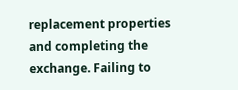replacement properties and completing the exchange. Failing to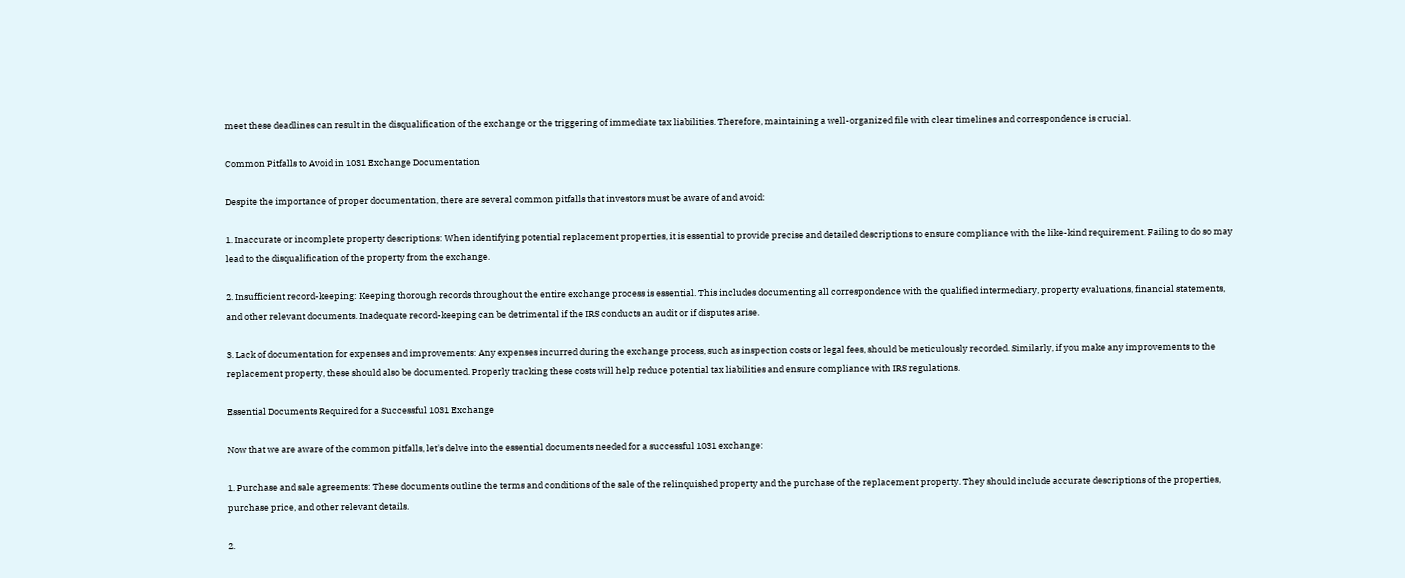meet these deadlines can result in the disqualification of the exchange or the triggering of immediate tax liabilities. Therefore, maintaining a well-organized file with clear timelines and correspondence is crucial.

Common Pitfalls to Avoid in 1031 Exchange Documentation

Despite the importance of proper documentation, there are several common pitfalls that investors must be aware of and avoid:

1. Inaccurate or incomplete property descriptions: When identifying potential replacement properties, it is essential to provide precise and detailed descriptions to ensure compliance with the like-kind requirement. Failing to do so may lead to the disqualification of the property from the exchange.

2. Insufficient record-keeping: Keeping thorough records throughout the entire exchange process is essential. This includes documenting all correspondence with the qualified intermediary, property evaluations, financial statements, and other relevant documents. Inadequate record-keeping can be detrimental if the IRS conducts an audit or if disputes arise.

3. Lack of documentation for expenses and improvements: Any expenses incurred during the exchange process, such as inspection costs or legal fees, should be meticulously recorded. Similarly, if you make any improvements to the replacement property, these should also be documented. Properly tracking these costs will help reduce potential tax liabilities and ensure compliance with IRS regulations.

Essential Documents Required for a Successful 1031 Exchange

Now that we are aware of the common pitfalls, let's delve into the essential documents needed for a successful 1031 exchange:

1. Purchase and sale agreements: These documents outline the terms and conditions of the sale of the relinquished property and the purchase of the replacement property. They should include accurate descriptions of the properties, purchase price, and other relevant details.

2.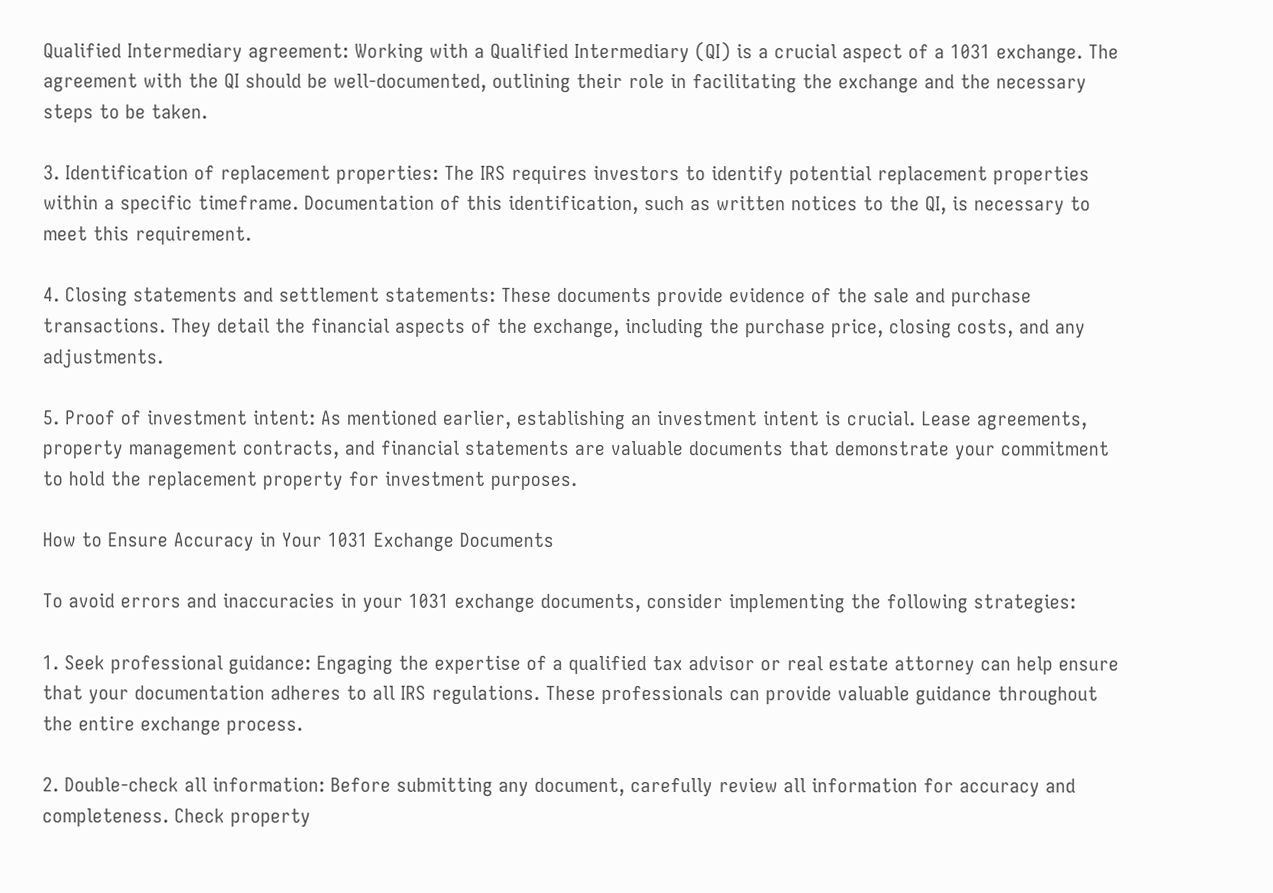Qualified Intermediary agreement: Working with a Qualified Intermediary (QI) is a crucial aspect of a 1031 exchange. The agreement with the QI should be well-documented, outlining their role in facilitating the exchange and the necessary steps to be taken.

3. Identification of replacement properties: The IRS requires investors to identify potential replacement properties within a specific timeframe. Documentation of this identification, such as written notices to the QI, is necessary to meet this requirement.

4. Closing statements and settlement statements: These documents provide evidence of the sale and purchase transactions. They detail the financial aspects of the exchange, including the purchase price, closing costs, and any adjustments.

5. Proof of investment intent: As mentioned earlier, establishing an investment intent is crucial. Lease agreements, property management contracts, and financial statements are valuable documents that demonstrate your commitment to hold the replacement property for investment purposes.

How to Ensure Accuracy in Your 1031 Exchange Documents

To avoid errors and inaccuracies in your 1031 exchange documents, consider implementing the following strategies:

1. Seek professional guidance: Engaging the expertise of a qualified tax advisor or real estate attorney can help ensure that your documentation adheres to all IRS regulations. These professionals can provide valuable guidance throughout the entire exchange process.

2. Double-check all information: Before submitting any document, carefully review all information for accuracy and completeness. Check property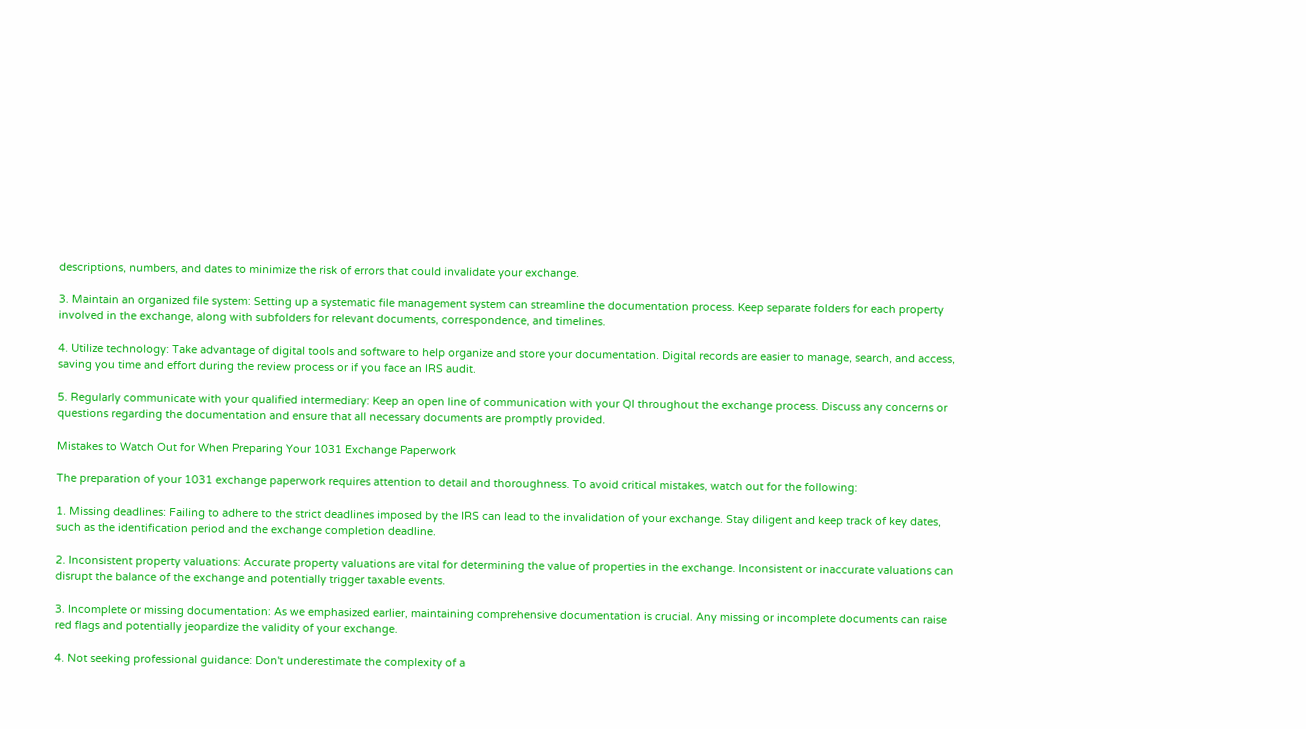descriptions, numbers, and dates to minimize the risk of errors that could invalidate your exchange.

3. Maintain an organized file system: Setting up a systematic file management system can streamline the documentation process. Keep separate folders for each property involved in the exchange, along with subfolders for relevant documents, correspondence, and timelines.

4. Utilize technology: Take advantage of digital tools and software to help organize and store your documentation. Digital records are easier to manage, search, and access, saving you time and effort during the review process or if you face an IRS audit.

5. Regularly communicate with your qualified intermediary: Keep an open line of communication with your QI throughout the exchange process. Discuss any concerns or questions regarding the documentation and ensure that all necessary documents are promptly provided.

Mistakes to Watch Out for When Preparing Your 1031 Exchange Paperwork

The preparation of your 1031 exchange paperwork requires attention to detail and thoroughness. To avoid critical mistakes, watch out for the following:

1. Missing deadlines: Failing to adhere to the strict deadlines imposed by the IRS can lead to the invalidation of your exchange. Stay diligent and keep track of key dates, such as the identification period and the exchange completion deadline.

2. Inconsistent property valuations: Accurate property valuations are vital for determining the value of properties in the exchange. Inconsistent or inaccurate valuations can disrupt the balance of the exchange and potentially trigger taxable events.

3. Incomplete or missing documentation: As we emphasized earlier, maintaining comprehensive documentation is crucial. Any missing or incomplete documents can raise red flags and potentially jeopardize the validity of your exchange.

4. Not seeking professional guidance: Don't underestimate the complexity of a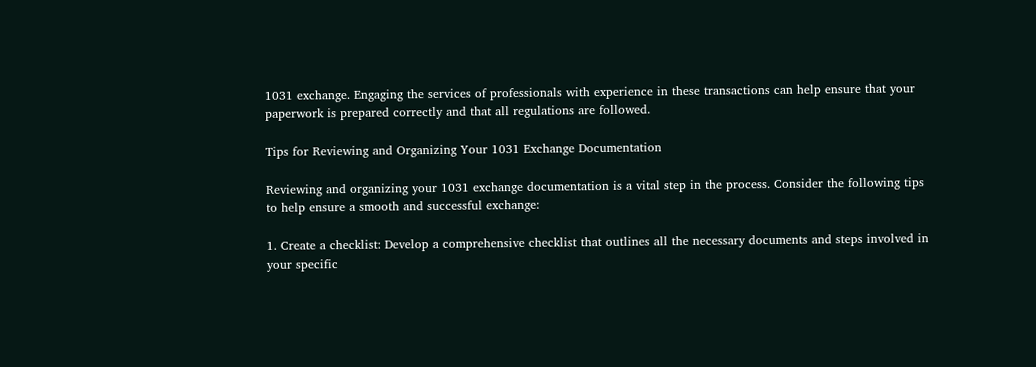1031 exchange. Engaging the services of professionals with experience in these transactions can help ensure that your paperwork is prepared correctly and that all regulations are followed.

Tips for Reviewing and Organizing Your 1031 Exchange Documentation

Reviewing and organizing your 1031 exchange documentation is a vital step in the process. Consider the following tips to help ensure a smooth and successful exchange:

1. Create a checklist: Develop a comprehensive checklist that outlines all the necessary documents and steps involved in your specific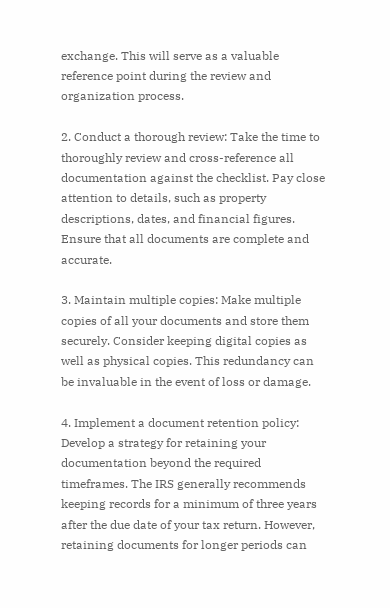exchange. This will serve as a valuable reference point during the review and organization process.

2. Conduct a thorough review: Take the time to thoroughly review and cross-reference all documentation against the checklist. Pay close attention to details, such as property descriptions, dates, and financial figures. Ensure that all documents are complete and accurate.

3. Maintain multiple copies: Make multiple copies of all your documents and store them securely. Consider keeping digital copies as well as physical copies. This redundancy can be invaluable in the event of loss or damage.

4. Implement a document retention policy: Develop a strategy for retaining your documentation beyond the required timeframes. The IRS generally recommends keeping records for a minimum of three years after the due date of your tax return. However, retaining documents for longer periods can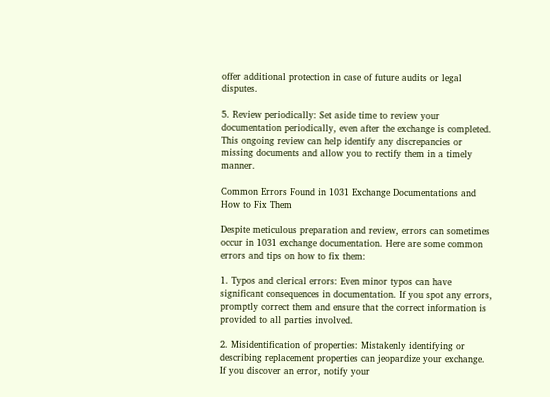offer additional protection in case of future audits or legal disputes.

5. Review periodically: Set aside time to review your documentation periodically, even after the exchange is completed. This ongoing review can help identify any discrepancies or missing documents and allow you to rectify them in a timely manner.

Common Errors Found in 1031 Exchange Documentations and How to Fix Them

Despite meticulous preparation and review, errors can sometimes occur in 1031 exchange documentation. Here are some common errors and tips on how to fix them:

1. Typos and clerical errors: Even minor typos can have significant consequences in documentation. If you spot any errors, promptly correct them and ensure that the correct information is provided to all parties involved.

2. Misidentification of properties: Mistakenly identifying or describing replacement properties can jeopardize your exchange. If you discover an error, notify your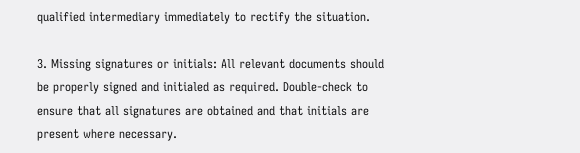qualified intermediary immediately to rectify the situation.

3. Missing signatures or initials: All relevant documents should be properly signed and initialed as required. Double-check to ensure that all signatures are obtained and that initials are present where necessary.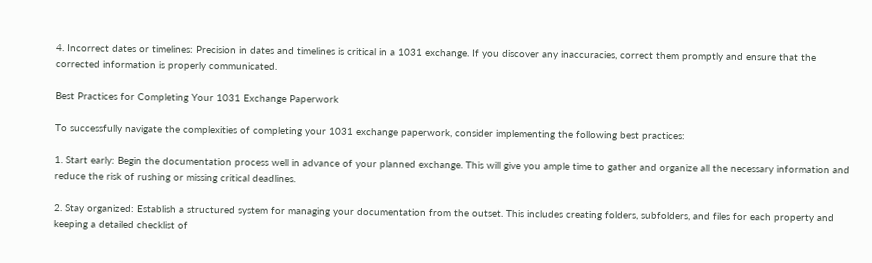4. Incorrect dates or timelines: Precision in dates and timelines is critical in a 1031 exchange. If you discover any inaccuracies, correct them promptly and ensure that the corrected information is properly communicated.

Best Practices for Completing Your 1031 Exchange Paperwork

To successfully navigate the complexities of completing your 1031 exchange paperwork, consider implementing the following best practices:

1. Start early: Begin the documentation process well in advance of your planned exchange. This will give you ample time to gather and organize all the necessary information and reduce the risk of rushing or missing critical deadlines.

2. Stay organized: Establish a structured system for managing your documentation from the outset. This includes creating folders, subfolders, and files for each property and keeping a detailed checklist of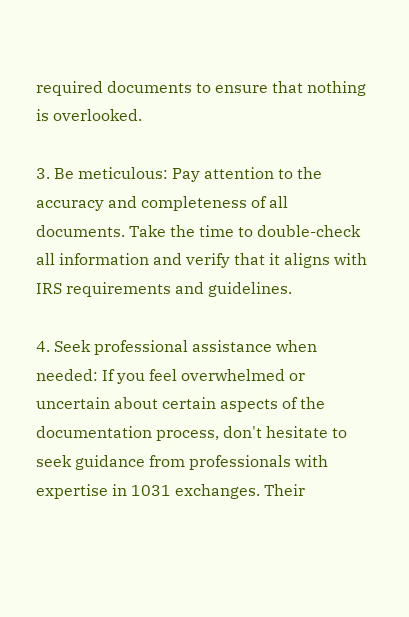required documents to ensure that nothing is overlooked.

3. Be meticulous: Pay attention to the accuracy and completeness of all documents. Take the time to double-check all information and verify that it aligns with IRS requirements and guidelines.

4. Seek professional assistance when needed: If you feel overwhelmed or uncertain about certain aspects of the documentation process, don't hesitate to seek guidance from professionals with expertise in 1031 exchanges. Their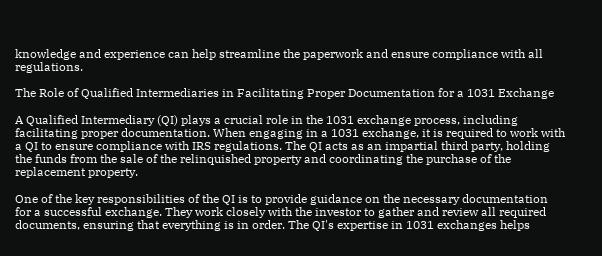knowledge and experience can help streamline the paperwork and ensure compliance with all regulations.

The Role of Qualified Intermediaries in Facilitating Proper Documentation for a 1031 Exchange

A Qualified Intermediary (QI) plays a crucial role in the 1031 exchange process, including facilitating proper documentation. When engaging in a 1031 exchange, it is required to work with a QI to ensure compliance with IRS regulations. The QI acts as an impartial third party, holding the funds from the sale of the relinquished property and coordinating the purchase of the replacement property.

One of the key responsibilities of the QI is to provide guidance on the necessary documentation for a successful exchange. They work closely with the investor to gather and review all required documents, ensuring that everything is in order. The QI's expertise in 1031 exchanges helps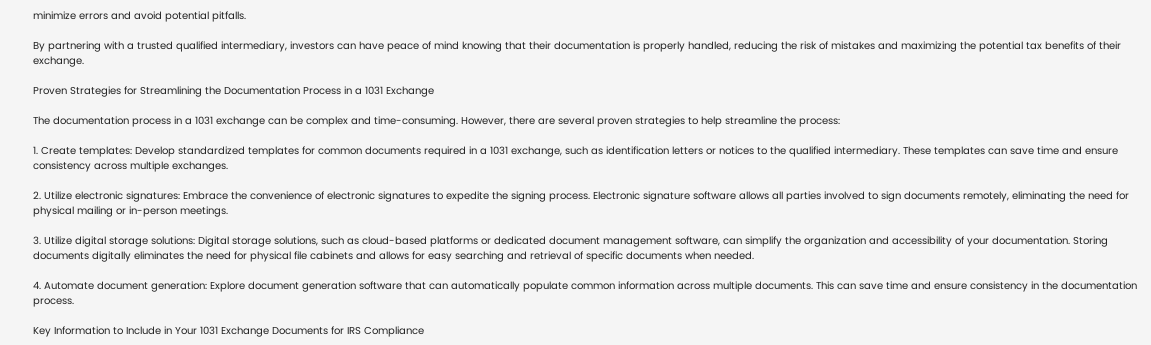minimize errors and avoid potential pitfalls.

By partnering with a trusted qualified intermediary, investors can have peace of mind knowing that their documentation is properly handled, reducing the risk of mistakes and maximizing the potential tax benefits of their exchange.

Proven Strategies for Streamlining the Documentation Process in a 1031 Exchange

The documentation process in a 1031 exchange can be complex and time-consuming. However, there are several proven strategies to help streamline the process:

1. Create templates: Develop standardized templates for common documents required in a 1031 exchange, such as identification letters or notices to the qualified intermediary. These templates can save time and ensure consistency across multiple exchanges.

2. Utilize electronic signatures: Embrace the convenience of electronic signatures to expedite the signing process. Electronic signature software allows all parties involved to sign documents remotely, eliminating the need for physical mailing or in-person meetings.

3. Utilize digital storage solutions: Digital storage solutions, such as cloud-based platforms or dedicated document management software, can simplify the organization and accessibility of your documentation. Storing documents digitally eliminates the need for physical file cabinets and allows for easy searching and retrieval of specific documents when needed.

4. Automate document generation: Explore document generation software that can automatically populate common information across multiple documents. This can save time and ensure consistency in the documentation process.

Key Information to Include in Your 1031 Exchange Documents for IRS Compliance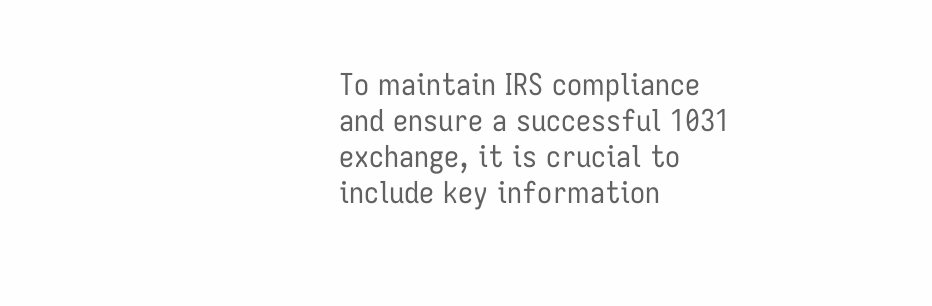To maintain IRS compliance and ensure a successful 1031 exchange, it is crucial to include key information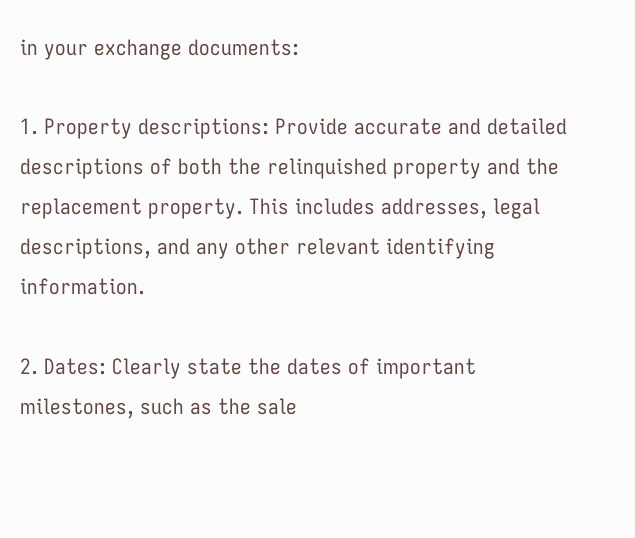in your exchange documents:

1. Property descriptions: Provide accurate and detailed descriptions of both the relinquished property and the replacement property. This includes addresses, legal descriptions, and any other relevant identifying information.

2. Dates: Clearly state the dates of important milestones, such as the sale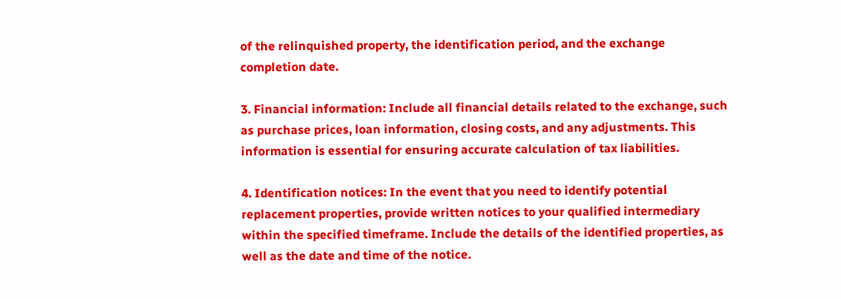of the relinquished property, the identification period, and the exchange completion date.

3. Financial information: Include all financial details related to the exchange, such as purchase prices, loan information, closing costs, and any adjustments. This information is essential for ensuring accurate calculation of tax liabilities.

4. Identification notices: In the event that you need to identify potential replacement properties, provide written notices to your qualified intermediary within the specified timeframe. Include the details of the identified properties, as well as the date and time of the notice.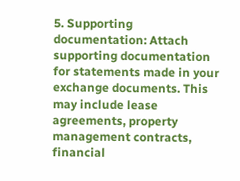5. Supporting documentation: Attach supporting documentation for statements made in your exchange documents. This may include lease agreements, property management contracts, financial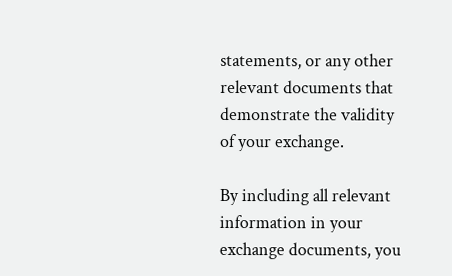statements, or any other relevant documents that demonstrate the validity of your exchange.

By including all relevant information in your exchange documents, you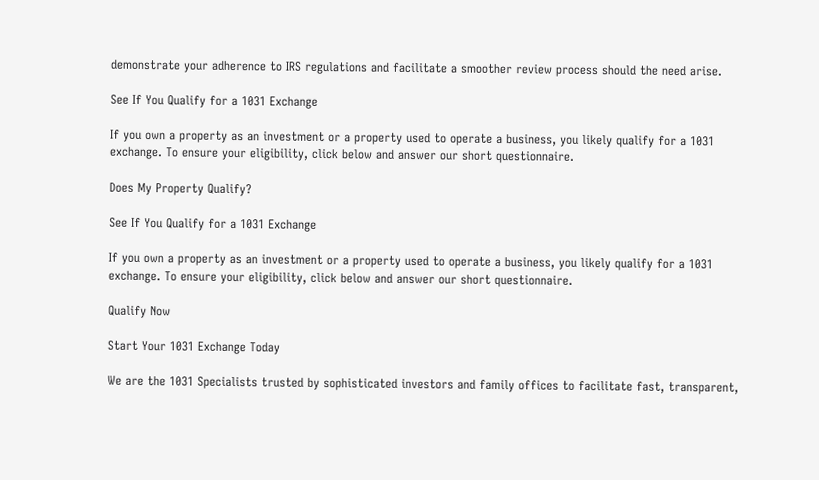demonstrate your adherence to IRS regulations and facilitate a smoother review process should the need arise.

See If You Qualify for a 1031 Exchange

If you own a property as an investment or a property used to operate a business, you likely qualify for a 1031 exchange. To ensure your eligibility, click below and answer our short questionnaire.

Does My Property Qualify?

See If You Qualify for a 1031 Exchange

If you own a property as an investment or a property used to operate a business, you likely qualify for a 1031 exchange. To ensure your eligibility, click below and answer our short questionnaire.

Qualify Now

Start Your 1031 Exchange Today

We are the 1031 Specialists trusted by sophisticated investors and family offices to facilitate fast, transparent,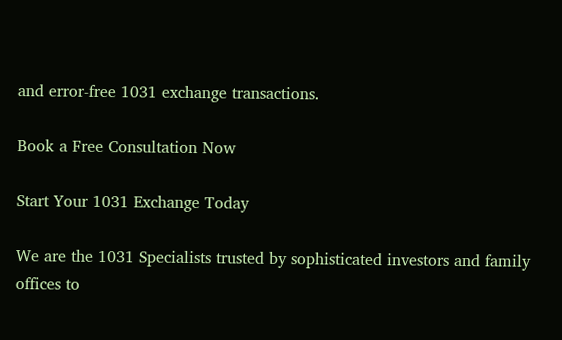and error-free 1031 exchange transactions.

Book a Free Consultation Now

Start Your 1031 Exchange Today

We are the 1031 Specialists trusted by sophisticated investors and family offices to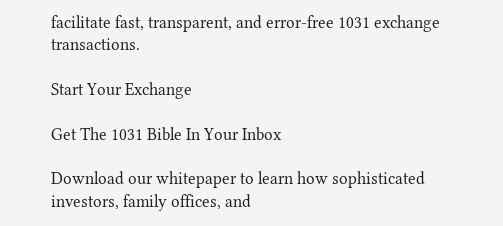facilitate fast, transparent, and error-free 1031 exchange transactions.

Start Your Exchange

Get The 1031 Bible In Your Inbox

Download our whitepaper to learn how sophisticated investors, family offices, and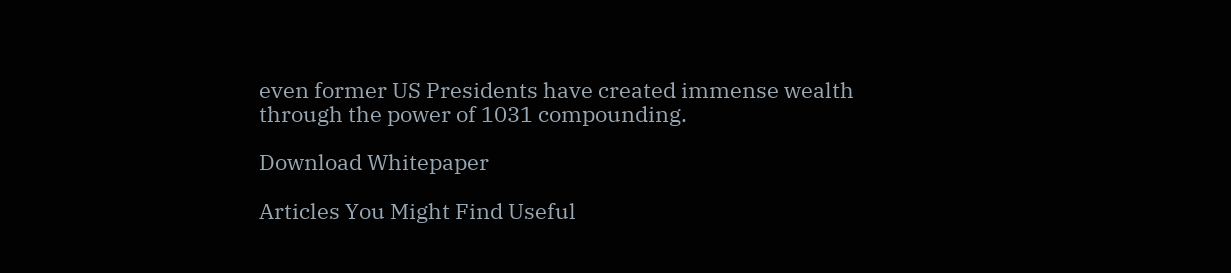even former US Presidents have created immense wealth through the power of 1031 compounding.

Download Whitepaper

Articles You Might Find Useful